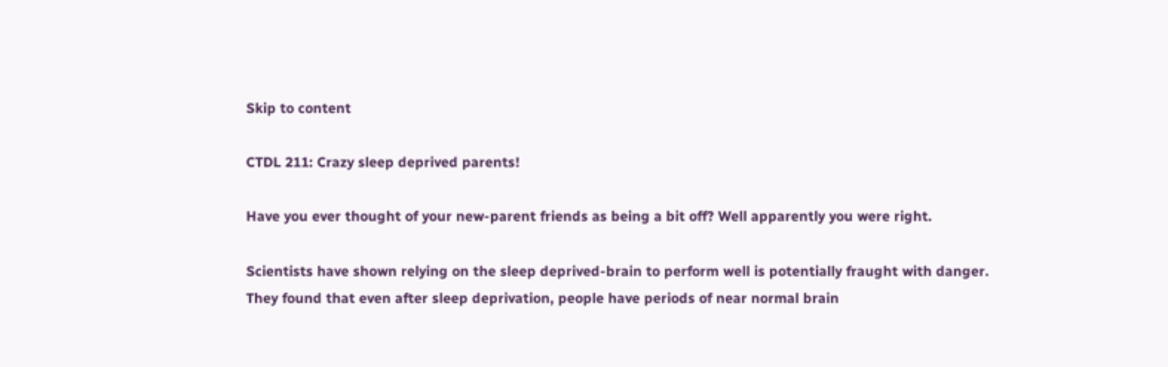Skip to content

CTDL 211: Crazy sleep deprived parents!

Have you ever thought of your new-parent friends as being a bit off? Well apparently you were right.

Scientists have shown relying on the sleep deprived-brain to perform well is potentially fraught with danger.
They found that even after sleep deprivation, people have periods of near normal brain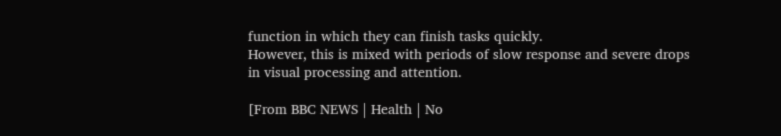function in which they can finish tasks quickly.
However, this is mixed with periods of slow response and severe drops in visual processing and attention.

[From BBC NEWS | Health | No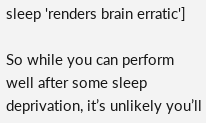sleep 'renders brain erratic']

So while you can perform well after some sleep deprivation, it’s unlikely you’ll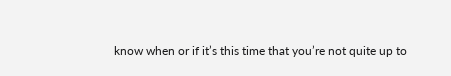know when or if it’s this time that you’re not quite up to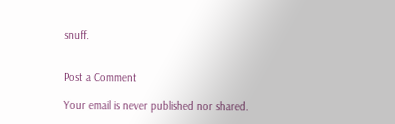snuff.


Post a Comment

Your email is never published nor shared.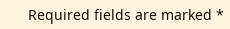Required fields are marked *